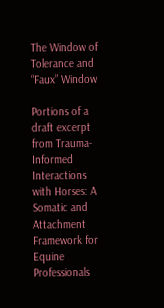The Window of Tolerance and “Faux” Window

Portions of a draft excerpt from Trauma-Informed Interactions with Horses: A Somatic and Attachment Framework for Equine Professionals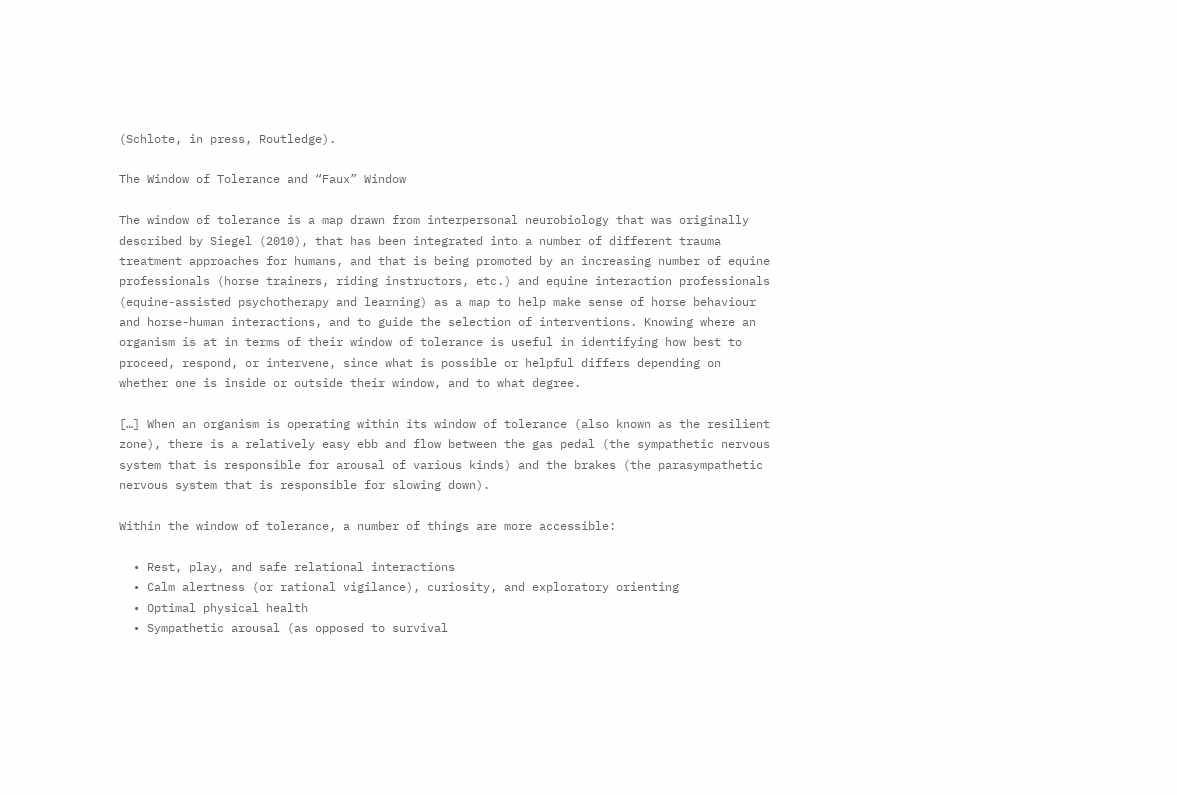(Schlote, in press, Routledge).

The Window of Tolerance and “Faux” Window

The window of tolerance is a map drawn from interpersonal neurobiology that was originally described by Siegel (2010), that has been integrated into a number of different trauma treatment approaches for humans, and that is being promoted by an increasing number of equine professionals (horse trainers, riding instructors, etc.) and equine interaction professionals (equine-assisted psychotherapy and learning) as a map to help make sense of horse behaviour and horse-human interactions, and to guide the selection of interventions. Knowing where an organism is at in terms of their window of tolerance is useful in identifying how best to proceed, respond, or intervene, since what is possible or helpful differs depending on whether one is inside or outside their window, and to what degree.

[…] When an organism is operating within its window of tolerance (also known as the resilient zone), there is a relatively easy ebb and flow between the gas pedal (the sympathetic nervous system that is responsible for arousal of various kinds) and the brakes (the parasympathetic nervous system that is responsible for slowing down).

Within the window of tolerance, a number of things are more accessible:

  • Rest, play, and safe relational interactions
  • Calm alertness (or rational vigilance), curiosity, and exploratory orienting
  • Optimal physical health
  • Sympathetic arousal (as opposed to survival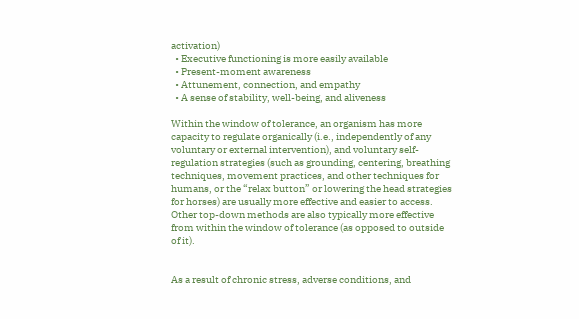activation)
  • Executive functioning is more easily available
  • Present-moment awareness
  • Attunement, connection, and empathy
  • A sense of stability, well-being, and aliveness

Within the window of tolerance, an organism has more capacity to regulate organically (i.e., independently of any voluntary or external intervention), and voluntary self-regulation strategies (such as grounding, centering, breathing techniques, movement practices, and other techniques for humans, or the “relax button” or lowering the head strategies for horses) are usually more effective and easier to access. Other top-down methods are also typically more effective from within the window of tolerance (as opposed to outside of it).


As a result of chronic stress, adverse conditions, and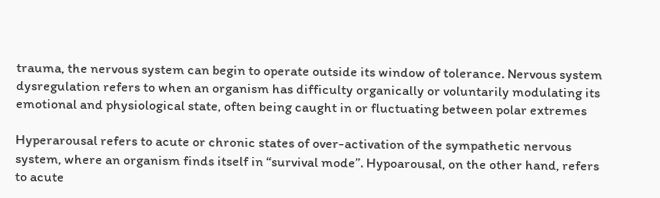trauma, the nervous system can begin to operate outside its window of tolerance. Nervous system dysregulation refers to when an organism has difficulty organically or voluntarily modulating its emotional and physiological state, often being caught in or fluctuating between polar extremes

Hyperarousal refers to acute or chronic states of over-activation of the sympathetic nervous system, where an organism finds itself in “survival mode”. Hypoarousal, on the other hand, refers to acute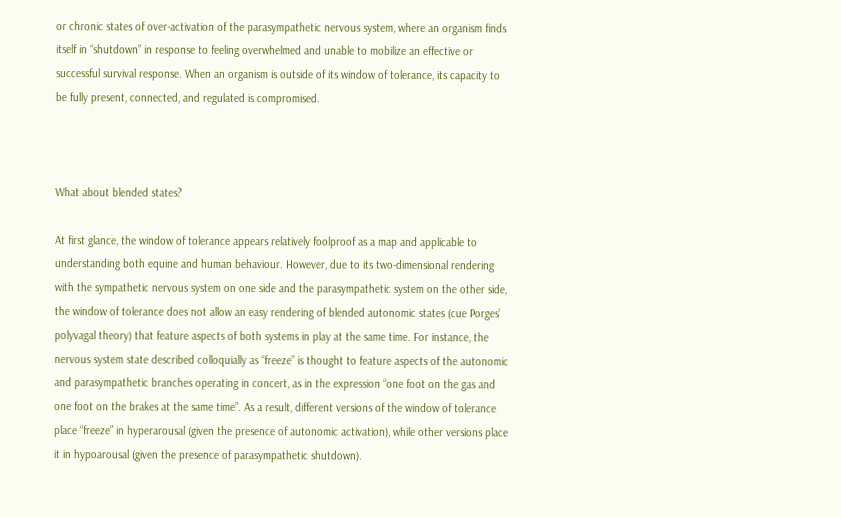or chronic states of over-activation of the parasympathetic nervous system, where an organism finds itself in “shutdown” in response to feeling overwhelmed and unable to mobilize an effective or successful survival response. When an organism is outside of its window of tolerance, its capacity to be fully present, connected, and regulated is compromised.



What about blended states?

At first glance, the window of tolerance appears relatively foolproof as a map and applicable to understanding both equine and human behaviour. However, due to its two-dimensional rendering with the sympathetic nervous system on one side and the parasympathetic system on the other side, the window of tolerance does not allow an easy rendering of blended autonomic states (cue Porges’ polyvagal theory) that feature aspects of both systems in play at the same time. For instance, the nervous system state described colloquially as “freeze” is thought to feature aspects of the autonomic and parasympathetic branches operating in concert, as in the expression “one foot on the gas and one foot on the brakes at the same time”. As a result, different versions of the window of tolerance place “freeze” in hyperarousal (given the presence of autonomic activation), while other versions place it in hypoarousal (given the presence of parasympathetic shutdown).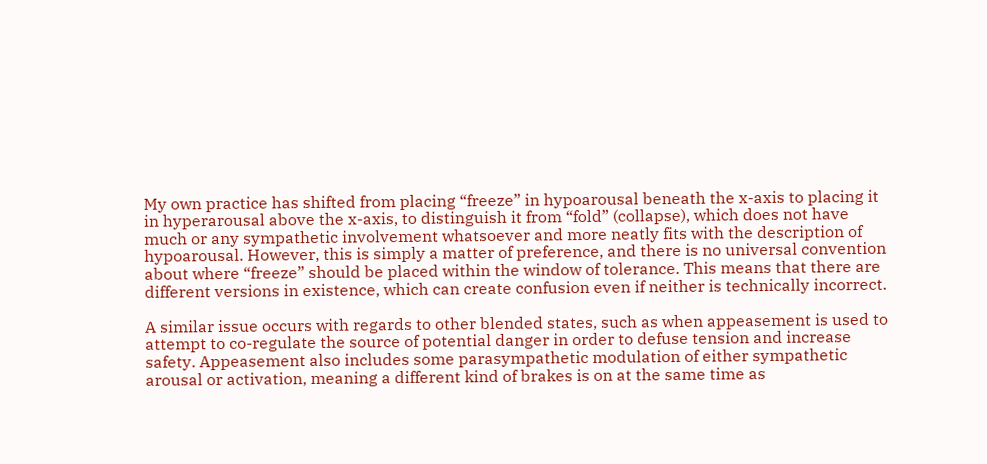My own practice has shifted from placing “freeze” in hypoarousal beneath the x-axis to placing it in hyperarousal above the x-axis, to distinguish it from “fold” (collapse), which does not have much or any sympathetic involvement whatsoever and more neatly fits with the description of hypoarousal. However, this is simply a matter of preference, and there is no universal convention about where “freeze” should be placed within the window of tolerance. This means that there are different versions in existence, which can create confusion even if neither is technically incorrect.

A similar issue occurs with regards to other blended states, such as when appeasement is used to attempt to co-regulate the source of potential danger in order to defuse tension and increase safety. Appeasement also includes some parasympathetic modulation of either sympathetic arousal or activation, meaning a different kind of brakes is on at the same time as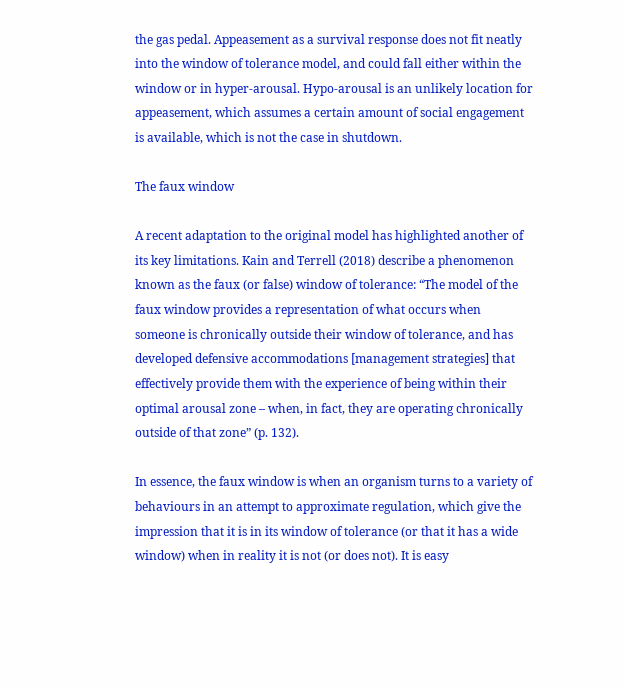the gas pedal. Appeasement as a survival response does not fit neatly into the window of tolerance model, and could fall either within the window or in hyper-arousal. Hypo-arousal is an unlikely location for appeasement, which assumes a certain amount of social engagement is available, which is not the case in shutdown.

The faux window

A recent adaptation to the original model has highlighted another of its key limitations. Kain and Terrell (2018) describe a phenomenon known as the faux (or false) window of tolerance: “The model of the faux window provides a representation of what occurs when someone is chronically outside their window of tolerance, and has developed defensive accommodations [management strategies] that effectively provide them with the experience of being within their optimal arousal zone – when, in fact, they are operating chronically outside of that zone” (p. 132).

In essence, the faux window is when an organism turns to a variety of behaviours in an attempt to approximate regulation, which give the impression that it is in its window of tolerance (or that it has a wide window) when in reality it is not (or does not). It is easy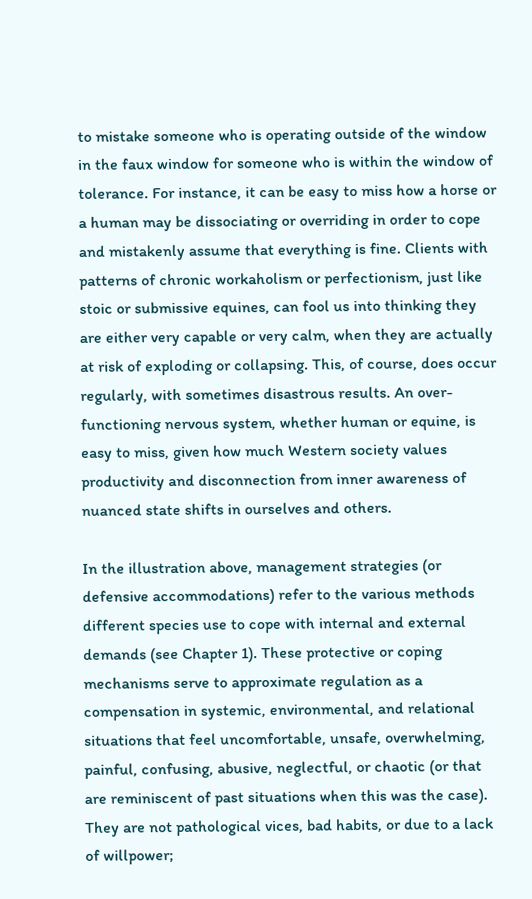to mistake someone who is operating outside of the window in the faux window for someone who is within the window of tolerance. For instance, it can be easy to miss how a horse or a human may be dissociating or overriding in order to cope and mistakenly assume that everything is fine. Clients with patterns of chronic workaholism or perfectionism, just like stoic or submissive equines, can fool us into thinking they are either very capable or very calm, when they are actually at risk of exploding or collapsing. This, of course, does occur regularly, with sometimes disastrous results. An over-functioning nervous system, whether human or equine, is easy to miss, given how much Western society values productivity and disconnection from inner awareness of nuanced state shifts in ourselves and others.

In the illustration above, management strategies (or defensive accommodations) refer to the various methods different species use to cope with internal and external demands (see Chapter 1). These protective or coping mechanisms serve to approximate regulation as a compensation in systemic, environmental, and relational situations that feel uncomfortable, unsafe, overwhelming, painful, confusing, abusive, neglectful, or chaotic (or that are reminiscent of past situations when this was the case). They are not pathological vices, bad habits, or due to a lack of willpower;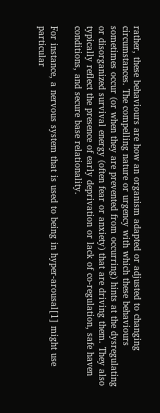rather, these behaviours are how an organism adapted or adjusted to changing circumstances. The compelling nature or urgency with which these behaviours sometimes occur (or when they are prevented from occurring) hints at the dysregulating or disorganized survival energy (often fear or anxiety) that are driving them. They also typically reflect the presence of early deprivation or lack of co-regulation, safe haven conditions, and secure base relationality.

For instance, a nervous system that is used to being in hyper-arousal[1] might use particular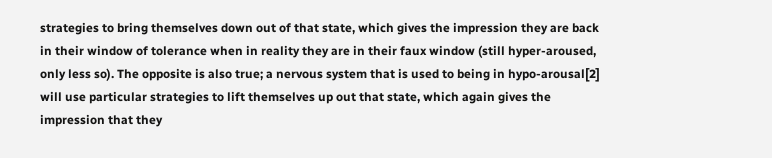strategies to bring themselves down out of that state, which gives the impression they are back in their window of tolerance when in reality they are in their faux window (still hyper-aroused, only less so). The opposite is also true; a nervous system that is used to being in hypo-arousal[2] will use particular strategies to lift themselves up out that state, which again gives the impression that they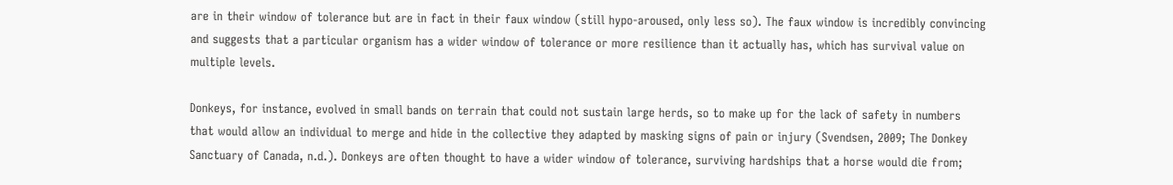are in their window of tolerance but are in fact in their faux window (still hypo-aroused, only less so). The faux window is incredibly convincing and suggests that a particular organism has a wider window of tolerance or more resilience than it actually has, which has survival value on multiple levels.

Donkeys, for instance, evolved in small bands on terrain that could not sustain large herds, so to make up for the lack of safety in numbers that would allow an individual to merge and hide in the collective they adapted by masking signs of pain or injury (Svendsen, 2009; The Donkey Sanctuary of Canada, n.d.). Donkeys are often thought to have a wider window of tolerance, surviving hardships that a horse would die from;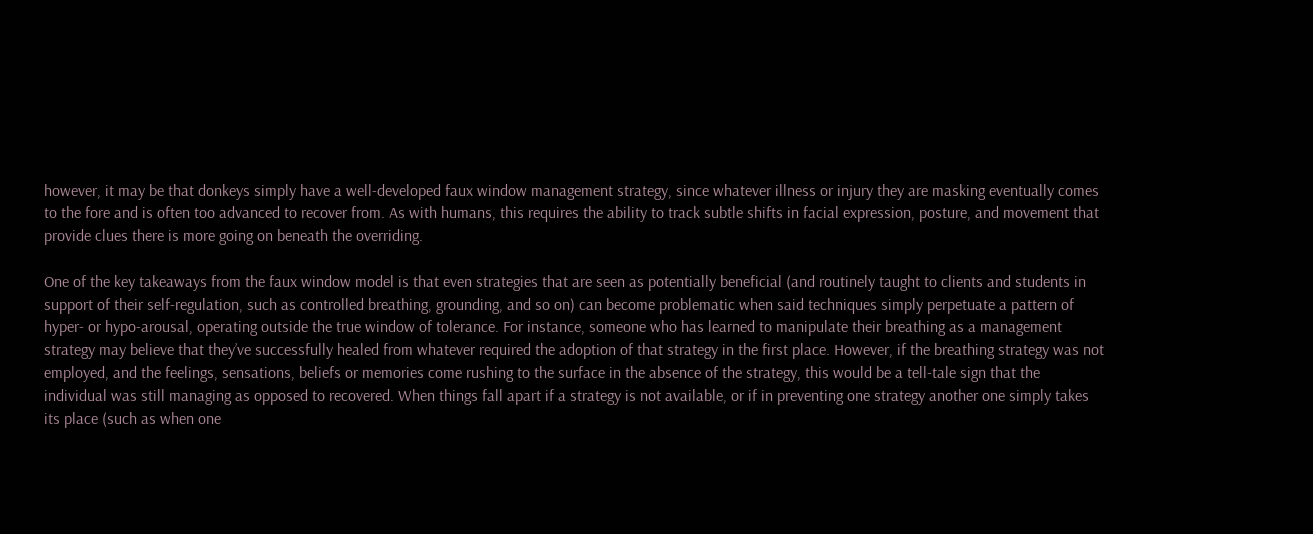however, it may be that donkeys simply have a well-developed faux window management strategy, since whatever illness or injury they are masking eventually comes to the fore and is often too advanced to recover from. As with humans, this requires the ability to track subtle shifts in facial expression, posture, and movement that provide clues there is more going on beneath the overriding.

One of the key takeaways from the faux window model is that even strategies that are seen as potentially beneficial (and routinely taught to clients and students in support of their self-regulation, such as controlled breathing, grounding, and so on) can become problematic when said techniques simply perpetuate a pattern of hyper- or hypo-arousal, operating outside the true window of tolerance. For instance, someone who has learned to manipulate their breathing as a management strategy may believe that they’ve successfully healed from whatever required the adoption of that strategy in the first place. However, if the breathing strategy was not employed, and the feelings, sensations, beliefs or memories come rushing to the surface in the absence of the strategy, this would be a tell-tale sign that the individual was still managing as opposed to recovered. When things fall apart if a strategy is not available, or if in preventing one strategy another one simply takes its place (such as when one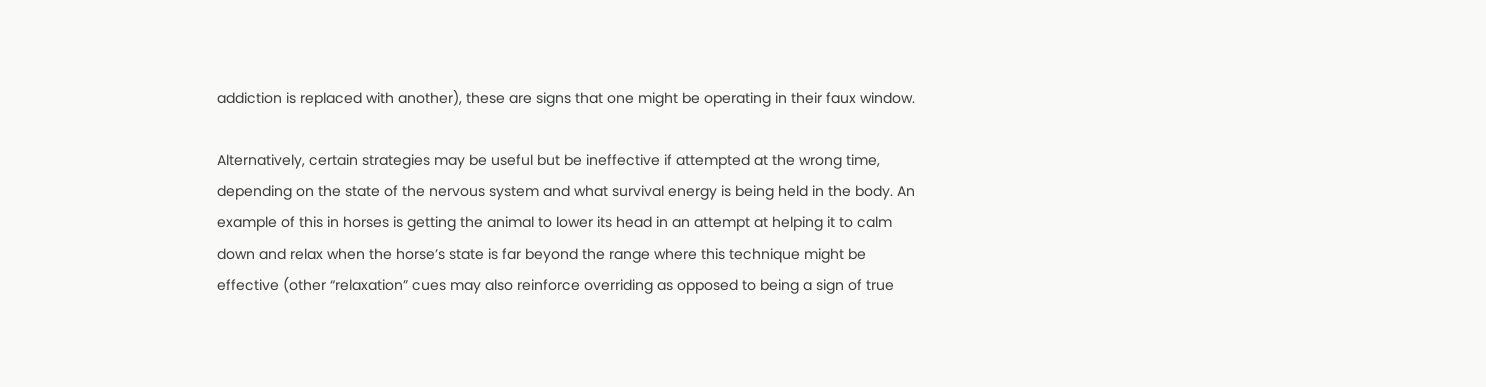addiction is replaced with another), these are signs that one might be operating in their faux window.

Alternatively, certain strategies may be useful but be ineffective if attempted at the wrong time, depending on the state of the nervous system and what survival energy is being held in the body. An example of this in horses is getting the animal to lower its head in an attempt at helping it to calm down and relax when the horse’s state is far beyond the range where this technique might be effective (other “relaxation” cues may also reinforce overriding as opposed to being a sign of true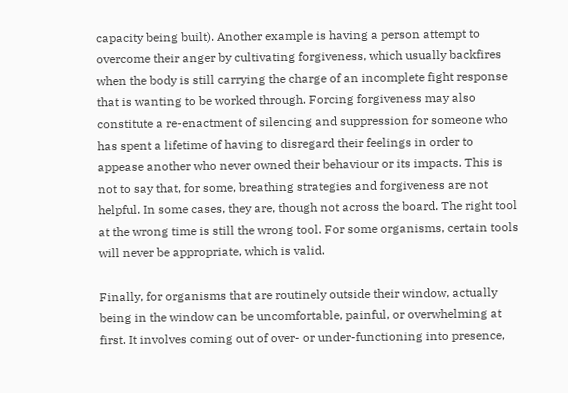capacity being built). Another example is having a person attempt to overcome their anger by cultivating forgiveness, which usually backfires when the body is still carrying the charge of an incomplete fight response that is wanting to be worked through. Forcing forgiveness may also constitute a re-enactment of silencing and suppression for someone who has spent a lifetime of having to disregard their feelings in order to appease another who never owned their behaviour or its impacts. This is not to say that, for some, breathing strategies and forgiveness are not helpful. In some cases, they are, though not across the board. The right tool at the wrong time is still the wrong tool. For some organisms, certain tools will never be appropriate, which is valid.

Finally, for organisms that are routinely outside their window, actually being in the window can be uncomfortable, painful, or overwhelming at first. It involves coming out of over- or under-functioning into presence,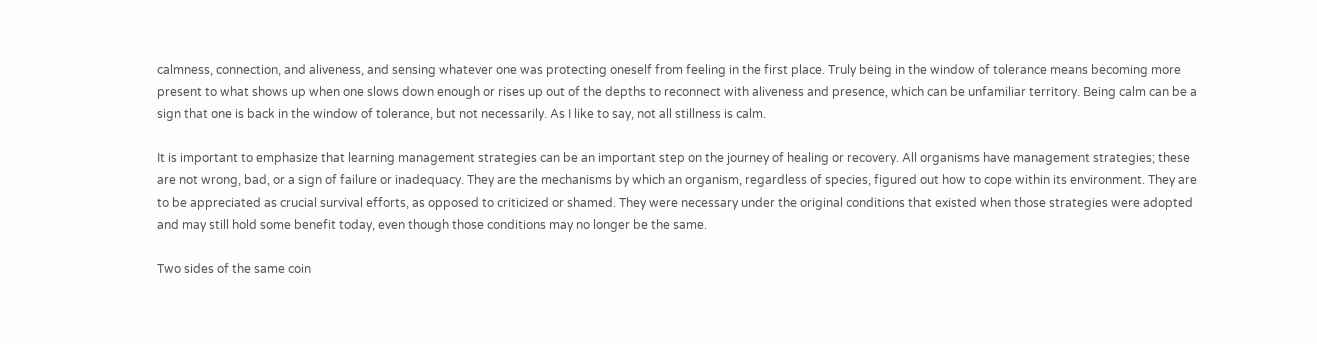calmness, connection, and aliveness, and sensing whatever one was protecting oneself from feeling in the first place. Truly being in the window of tolerance means becoming more present to what shows up when one slows down enough or rises up out of the depths to reconnect with aliveness and presence, which can be unfamiliar territory. Being calm can be a sign that one is back in the window of tolerance, but not necessarily. As I like to say, not all stillness is calm.

It is important to emphasize that learning management strategies can be an important step on the journey of healing or recovery. All organisms have management strategies; these are not wrong, bad, or a sign of failure or inadequacy. They are the mechanisms by which an organism, regardless of species, figured out how to cope within its environment. They are to be appreciated as crucial survival efforts, as opposed to criticized or shamed. They were necessary under the original conditions that existed when those strategies were adopted and may still hold some benefit today, even though those conditions may no longer be the same.

Two sides of the same coin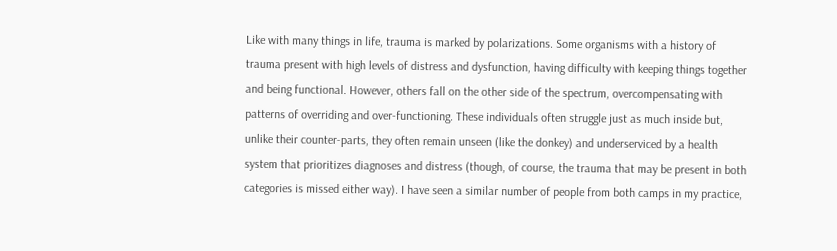Like with many things in life, trauma is marked by polarizations. Some organisms with a history of trauma present with high levels of distress and dysfunction, having difficulty with keeping things together and being functional. However, others fall on the other side of the spectrum, overcompensating with patterns of overriding and over-functioning. These individuals often struggle just as much inside but, unlike their counter-parts, they often remain unseen (like the donkey) and underserviced by a health system that prioritizes diagnoses and distress (though, of course, the trauma that may be present in both categories is missed either way). I have seen a similar number of people from both camps in my practice,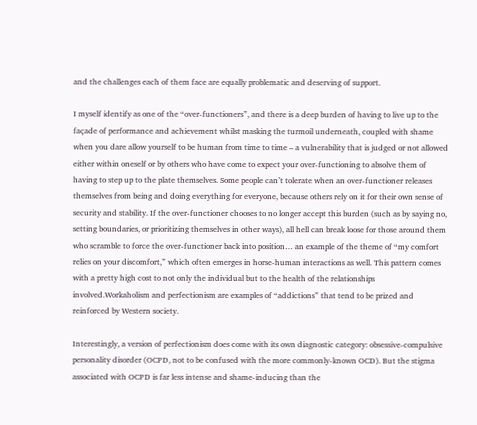and the challenges each of them face are equally problematic and deserving of support.

I myself identify as one of the “over-functioners”, and there is a deep burden of having to live up to the façade of performance and achievement whilst masking the turmoil underneath, coupled with shame when you dare allow yourself to be human from time to time – a vulnerability that is judged or not allowed either within oneself or by others who have come to expect your over-functioning to absolve them of having to step up to the plate themselves. Some people can’t tolerate when an over-functioner releases themselves from being and doing everything for everyone, because others rely on it for their own sense of security and stability. If the over-functioner chooses to no longer accept this burden (such as by saying no, setting boundaries, or prioritizing themselves in other ways), all hell can break loose for those around them who scramble to force the over-functioner back into position… an example of the theme of “my comfort relies on your discomfort,” which often emerges in horse-human interactions as well. This pattern comes with a pretty high cost to not only the individual but to the health of the relationships involved.Workaholism and perfectionism are examples of “addictions” that tend to be prized and reinforced by Western society.

Interestingly, a version of perfectionism does come with its own diagnostic category: obsessive-compulsive personality disorder (OCPD, not to be confused with the more commonly-known OCD). But the stigma associated with OCPD is far less intense and shame-inducing than the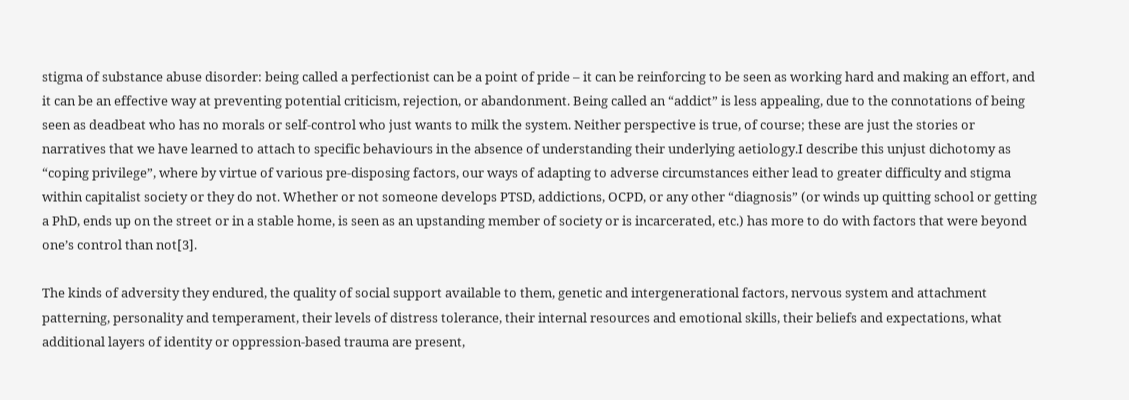stigma of substance abuse disorder: being called a perfectionist can be a point of pride – it can be reinforcing to be seen as working hard and making an effort, and it can be an effective way at preventing potential criticism, rejection, or abandonment. Being called an “addict” is less appealing, due to the connotations of being seen as deadbeat who has no morals or self-control who just wants to milk the system. Neither perspective is true, of course; these are just the stories or narratives that we have learned to attach to specific behaviours in the absence of understanding their underlying aetiology.I describe this unjust dichotomy as “coping privilege”, where by virtue of various pre-disposing factors, our ways of adapting to adverse circumstances either lead to greater difficulty and stigma within capitalist society or they do not. Whether or not someone develops PTSD, addictions, OCPD, or any other “diagnosis” (or winds up quitting school or getting a PhD, ends up on the street or in a stable home, is seen as an upstanding member of society or is incarcerated, etc.) has more to do with factors that were beyond one’s control than not[3].

The kinds of adversity they endured, the quality of social support available to them, genetic and intergenerational factors, nervous system and attachment patterning, personality and temperament, their levels of distress tolerance, their internal resources and emotional skills, their beliefs and expectations, what additional layers of identity or oppression-based trauma are present,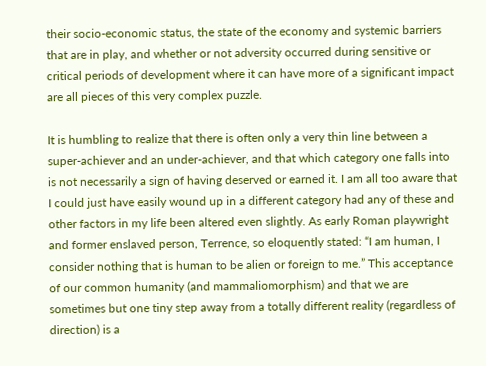their socio-economic status, the state of the economy and systemic barriers that are in play, and whether or not adversity occurred during sensitive or critical periods of development where it can have more of a significant impact are all pieces of this very complex puzzle.

It is humbling to realize that there is often only a very thin line between a super-achiever and an under-achiever, and that which category one falls into is not necessarily a sign of having deserved or earned it. I am all too aware that I could just have easily wound up in a different category had any of these and other factors in my life been altered even slightly. As early Roman playwright and former enslaved person, Terrence, so eloquently stated: “I am human, I consider nothing that is human to be alien or foreign to me.” This acceptance of our common humanity (and mammaliomorphism) and that we are sometimes but one tiny step away from a totally different reality (regardless of direction) is a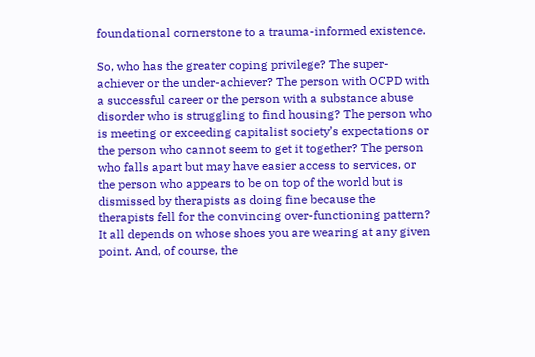foundational cornerstone to a trauma-informed existence.

So, who has the greater coping privilege? The super-achiever or the under-achiever? The person with OCPD with a successful career or the person with a substance abuse disorder who is struggling to find housing? The person who is meeting or exceeding capitalist society’s expectations or the person who cannot seem to get it together? The person who falls apart but may have easier access to services, or the person who appears to be on top of the world but is dismissed by therapists as doing fine because the therapists fell for the convincing over-functioning pattern? It all depends on whose shoes you are wearing at any given point. And, of course, the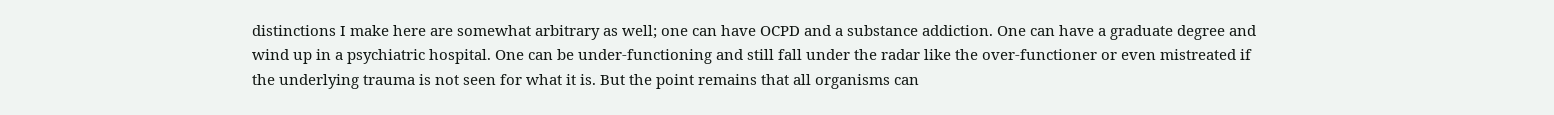distinctions I make here are somewhat arbitrary as well; one can have OCPD and a substance addiction. One can have a graduate degree and wind up in a psychiatric hospital. One can be under-functioning and still fall under the radar like the over-functioner or even mistreated if the underlying trauma is not seen for what it is. But the point remains that all organisms can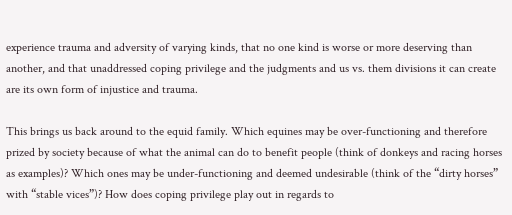experience trauma and adversity of varying kinds, that no one kind is worse or more deserving than another, and that unaddressed coping privilege and the judgments and us vs. them divisions it can create are its own form of injustice and trauma.

This brings us back around to the equid family. Which equines may be over-functioning and therefore prized by society because of what the animal can do to benefit people (think of donkeys and racing horses as examples)? Which ones may be under-functioning and deemed undesirable (think of the “dirty horses” with “stable vices”)? How does coping privilege play out in regards to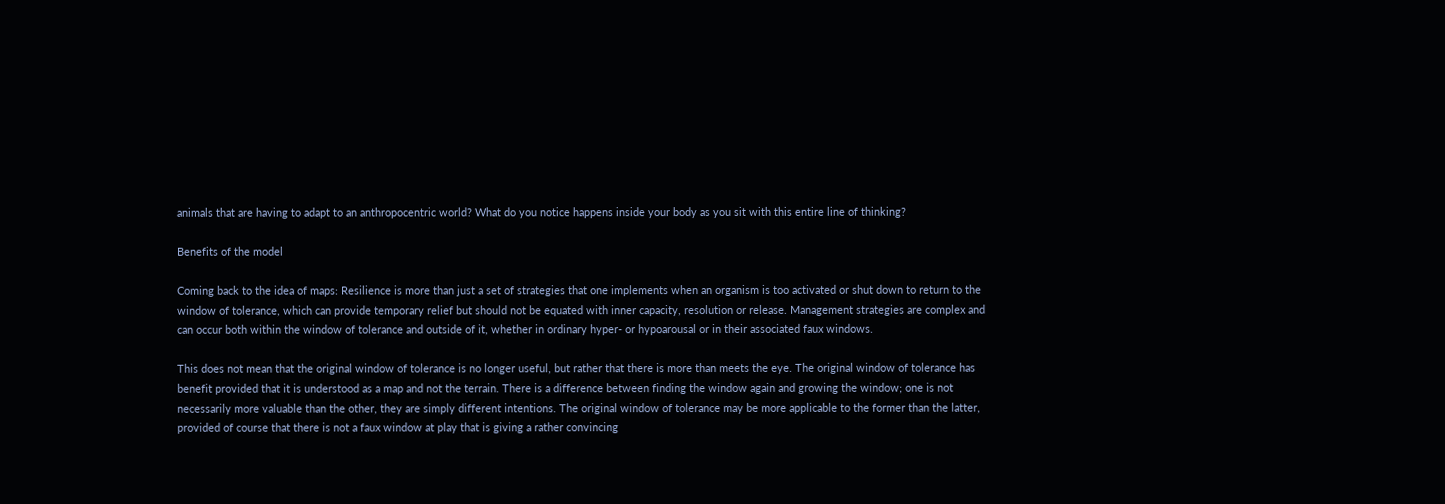animals that are having to adapt to an anthropocentric world? What do you notice happens inside your body as you sit with this entire line of thinking?

Benefits of the model

Coming back to the idea of maps: Resilience is more than just a set of strategies that one implements when an organism is too activated or shut down to return to the window of tolerance, which can provide temporary relief but should not be equated with inner capacity, resolution or release. Management strategies are complex and can occur both within the window of tolerance and outside of it, whether in ordinary hyper- or hypoarousal or in their associated faux windows.

This does not mean that the original window of tolerance is no longer useful, but rather that there is more than meets the eye. The original window of tolerance has benefit provided that it is understood as a map and not the terrain. There is a difference between finding the window again and growing the window; one is not necessarily more valuable than the other, they are simply different intentions. The original window of tolerance may be more applicable to the former than the latter, provided of course that there is not a faux window at play that is giving a rather convincing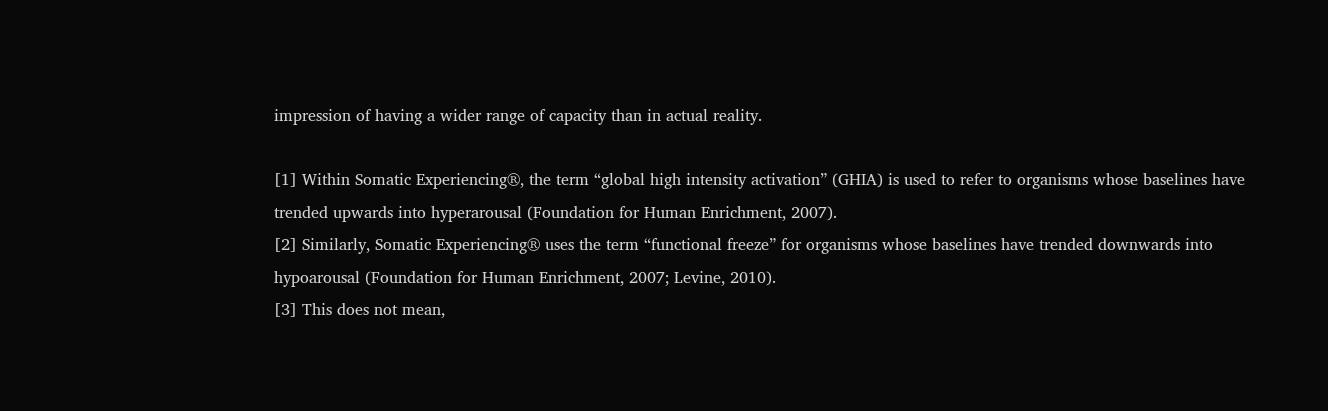impression of having a wider range of capacity than in actual reality.

[1] Within Somatic Experiencing®, the term “global high intensity activation” (GHIA) is used to refer to organisms whose baselines have trended upwards into hyperarousal (Foundation for Human Enrichment, 2007).
[2] Similarly, Somatic Experiencing® uses the term “functional freeze” for organisms whose baselines have trended downwards into hypoarousal (Foundation for Human Enrichment, 2007; Levine, 2010).
[3] This does not mean,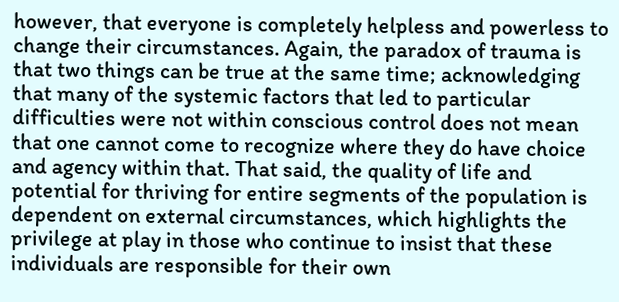however, that everyone is completely helpless and powerless to change their circumstances. Again, the paradox of trauma is that two things can be true at the same time; acknowledging that many of the systemic factors that led to particular difficulties were not within conscious control does not mean that one cannot come to recognize where they do have choice and agency within that. That said, the quality of life and potential for thriving for entire segments of the population is dependent on external circumstances, which highlights the privilege at play in those who continue to insist that these individuals are responsible for their own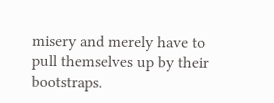misery and merely have to pull themselves up by their bootstraps.